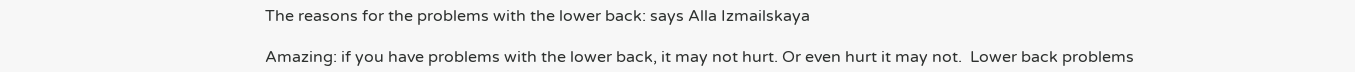The reasons for the problems with the lower back: says Alla Izmailskaya

Amazing: if you have problems with the lower back, it may not hurt. Or even hurt it may not.  Lower back problems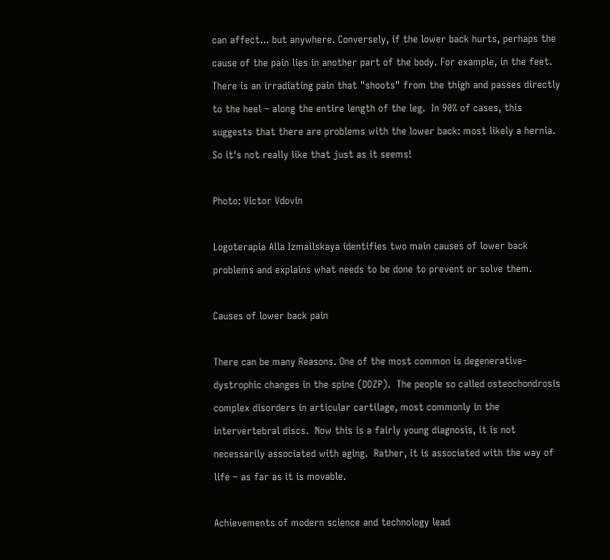can affect... but anywhere. Conversely, if the lower back hurts, perhaps the cause of the pain lies in another part of the body. For example, in the feet.  There is an irradiating pain that "shoots" from the thigh and passes directly to the heel – along the entire length of the leg.  In 90% of cases, this suggests that there are problems with the lower back: most likely a hernia.  So it's not really like that just as it seems!

Photo: Victor Vdovin

Logoterapia Alla Izmailskaya identifies two main causes of lower back problems and explains what needs to be done to prevent or solve them.

Causes of lower back pain

There can be many Reasons. One of the most common is degenerative-dystrophic changes in the spine (DDZP).  The people so called osteochondrosis complex disorders in articular cartilage, most commonly in the intervertebral discs.  Now this is a fairly young diagnosis, it is not necessarily associated with aging.  Rather, it is associated with the way of life – as far as it is movable.

Achievements of modern science and technology lead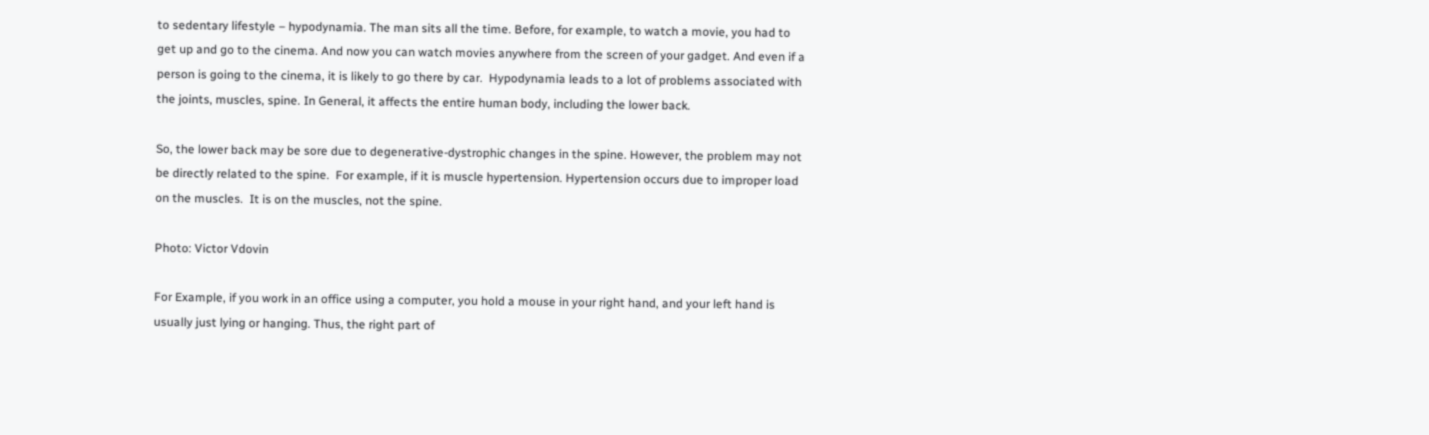to sedentary lifestyle – hypodynamia. The man sits all the time. Before, for example, to watch a movie, you had to get up and go to the cinema. And now you can watch movies anywhere from the screen of your gadget. And even if a person is going to the cinema, it is likely to go there by car.  Hypodynamia leads to a lot of problems associated with the joints, muscles, spine. In General, it affects the entire human body, including the lower back.

So, the lower back may be sore due to degenerative-dystrophic changes in the spine. However, the problem may not be directly related to the spine.  For example, if it is muscle hypertension. Hypertension occurs due to improper load on the muscles.  It is on the muscles, not the spine.

Photo: Victor Vdovin

For Example, if you work in an office using a computer, you hold a mouse in your right hand, and your left hand is usually just lying or hanging. Thus, the right part of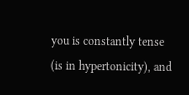you is constantly tense (is in hypertonicity), and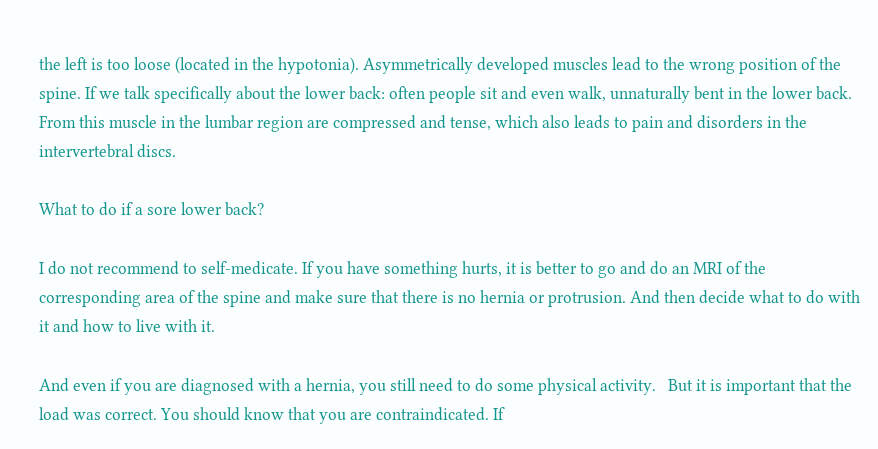the left is too loose (located in the hypotonia). Asymmetrically developed muscles lead to the wrong position of the spine. If we talk specifically about the lower back: often people sit and even walk, unnaturally bent in the lower back. From this muscle in the lumbar region are compressed and tense, which also leads to pain and disorders in the intervertebral discs.

What to do if a sore lower back?

I do not recommend to self-medicate. If you have something hurts, it is better to go and do an MRI of the corresponding area of the spine and make sure that there is no hernia or protrusion. And then decide what to do with it and how to live with it.

And even if you are diagnosed with a hernia, you still need to do some physical activity.   But it is important that the load was correct. You should know that you are contraindicated. If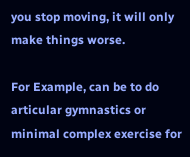you stop moving, it will only make things worse.

For Example, can be to do articular gymnastics or minimal complex exercise for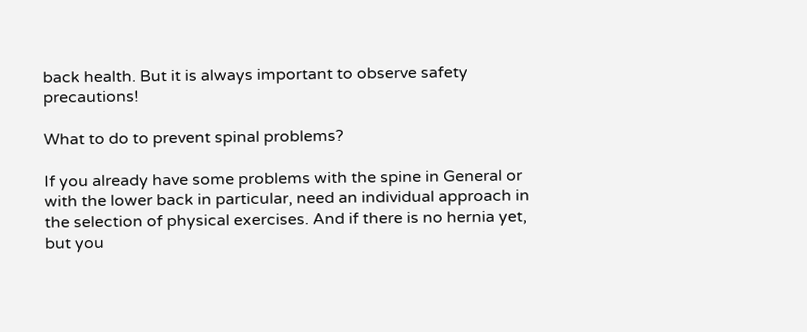back health. But it is always important to observe safety precautions!

What to do to prevent spinal problems?

If you already have some problems with the spine in General or with the lower back in particular, need an individual approach in the selection of physical exercises. And if there is no hernia yet, but you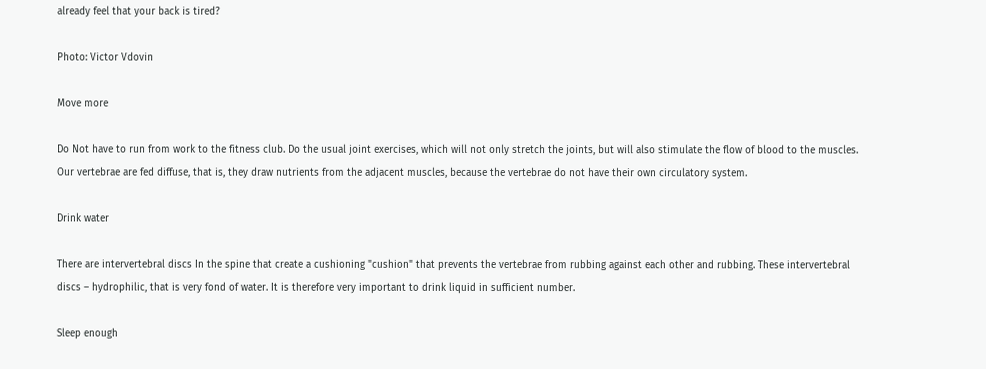already feel that your back is tired?

Photo: Victor Vdovin

Move more

Do Not have to run from work to the fitness club. Do the usual joint exercises, which will not only stretch the joints, but will also stimulate the flow of blood to the muscles. Our vertebrae are fed diffuse, that is, they draw nutrients from the adjacent muscles, because the vertebrae do not have their own circulatory system.

Drink water

There are intervertebral discs In the spine that create a cushioning "cushion" that prevents the vertebrae from rubbing against each other and rubbing. These intervertebral discs – hydrophilic, that is very fond of water. It is therefore very important to drink liquid in sufficient number.

Sleep enough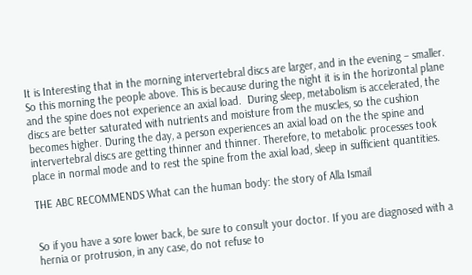It is Interesting that in the morning intervertebral discs are larger, and in the evening – smaller. So this morning the people above. This is because during the night it is in the horizontal plane and the spine does not experience an axial load.  During sleep, metabolism is accelerated, the discs are better saturated with nutrients and moisture from the muscles, so the cushion becomes higher. During the day, a person experiences an axial load on the the spine and intervertebral discs are getting thinner and thinner. Therefore, to metabolic processes took place in normal mode and to rest the spine from the axial load, sleep in sufficient quantities.

THE ABC RECOMMENDS What can the human body: the story of Alla Ismail


So if you have a sore lower back, be sure to consult your doctor. If you are diagnosed with a hernia or protrusion, in any case, do not refuse to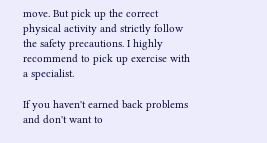move. But pick up the correct physical activity and strictly follow the safety precautions. I highly recommend to pick up exercise with a specialist.

If you haven't earned back problems and don't want to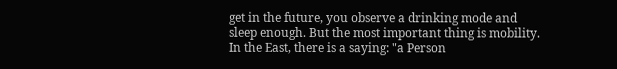get in the future, you observe a drinking mode and sleep enough. But the most important thing is mobility.  In the East, there is a saying: "a Person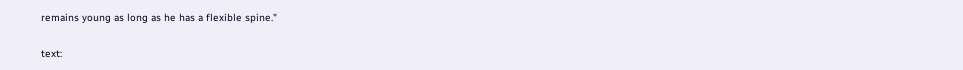remains young as long as he has a flexible spine."

text: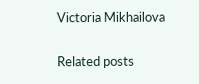Victoria Mikhailova

Related posts